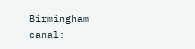Birmingham canal: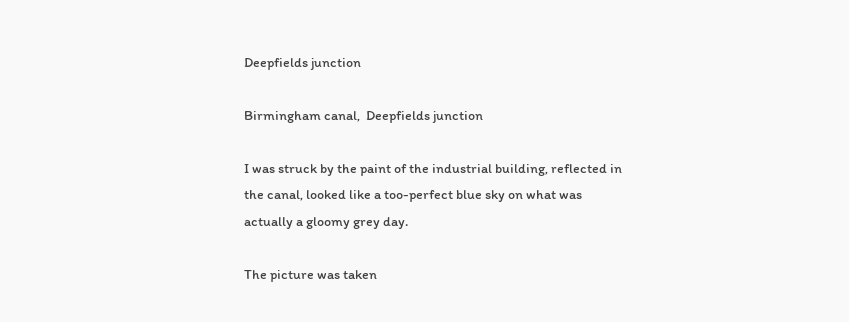Deepfields junction

Birmingham canal,  Deepfields junction

I was struck by the paint of the industrial building, reflected in the canal, looked like a too-perfect blue sky on what was actually a gloomy grey day.

The picture was taken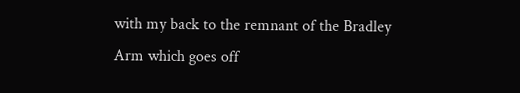with my back to the remnant of the Bradley Arm which goes off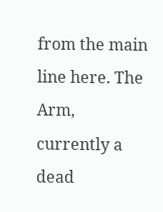from the main line here. The Arm, currently a dead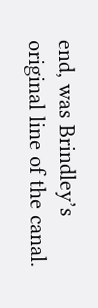end, was Brindley’s original line of the canal.